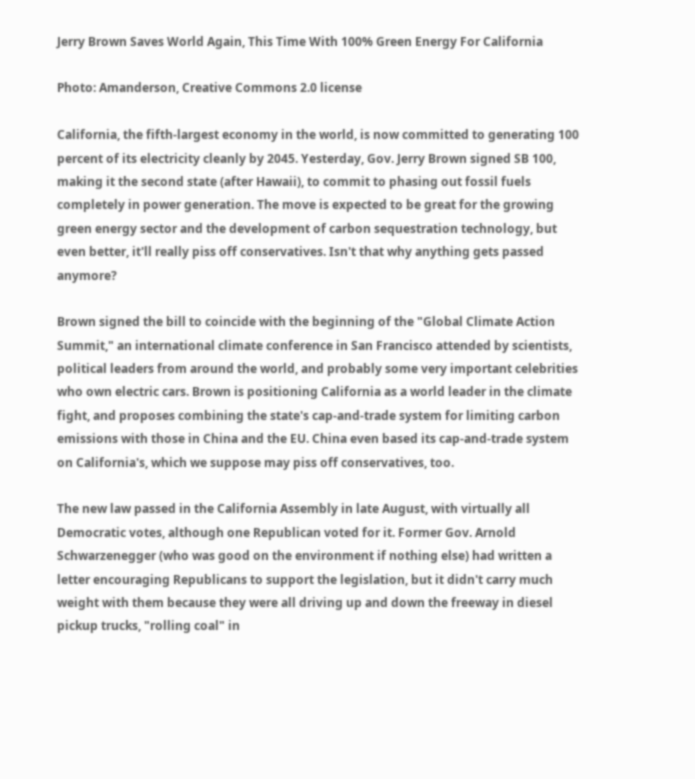Jerry Brown Saves World Again, This Time With 100% Green Energy For California

Photo: Amanderson, Creative Commons 2.0 license

California, the fifth-largest economy in the world, is now committed to generating 100 percent of its electricity cleanly by 2045. Yesterday, Gov. Jerry Brown signed SB 100, making it the second state (after Hawaii), to commit to phasing out fossil fuels completely in power generation. The move is expected to be great for the growing green energy sector and the development of carbon sequestration technology, but even better, it'll really piss off conservatives. Isn't that why anything gets passed anymore?

Brown signed the bill to coincide with the beginning of the "Global Climate Action Summit," an international climate conference in San Francisco attended by scientists, political leaders from around the world, and probably some very important celebrities who own electric cars. Brown is positioning California as a world leader in the climate fight, and proposes combining the state's cap-and-trade system for limiting carbon emissions with those in China and the EU. China even based its cap-and-trade system on California's, which we suppose may piss off conservatives, too.

The new law passed in the California Assembly in late August, with virtually all Democratic votes, although one Republican voted for it. Former Gov. Arnold Schwarzenegger (who was good on the environment if nothing else) had written a letter encouraging Republicans to support the legislation, but it didn't carry much weight with them because they were all driving up and down the freeway in diesel pickup trucks, "rolling coal" in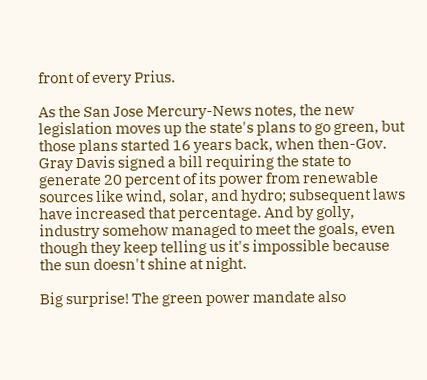front of every Prius.

As the San Jose Mercury-News notes, the new legislation moves up the state's plans to go green, but those plans started 16 years back, when then-Gov. Gray Davis signed a bill requiring the state to generate 20 percent of its power from renewable sources like wind, solar, and hydro; subsequent laws have increased that percentage. And by golly, industry somehow managed to meet the goals, even though they keep telling us it's impossible because the sun doesn't shine at night.

Big surprise! The green power mandate also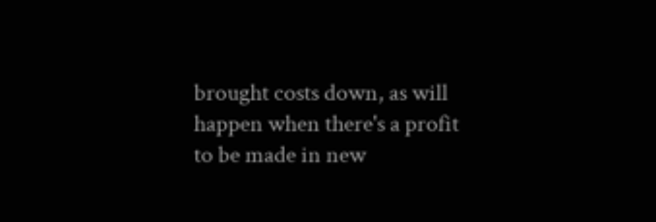brought costs down, as will happen when there's a profit to be made in new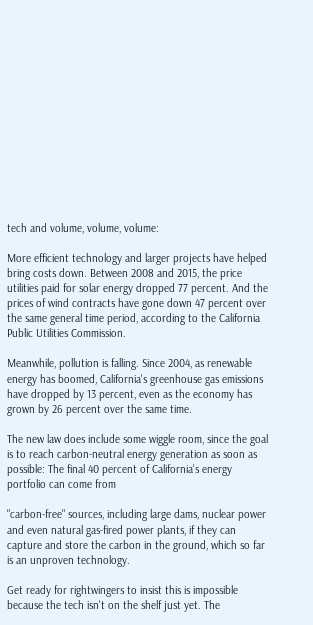tech and volume, volume, volume:

More efficient technology and larger projects have helped bring costs down. Between 2008 and 2015, the price utilities paid for solar energy dropped 77 percent. And the prices of wind contracts have gone down 47 percent over the same general time period, according to the California Public Utilities Commission.

Meanwhile, pollution is falling. Since 2004, as renewable energy has boomed, California's greenhouse gas emissions have dropped by 13 percent, even as the economy has grown by 26 percent over the same time.

The new law does include some wiggle room, since the goal is to reach carbon-neutral energy generation as soon as possible: The final 40 percent of California's energy portfolio can come from

"carbon-free" sources, including large dams, nuclear power and even natural gas-fired power plants, if they can capture and store the carbon in the ground, which so far is an unproven technology.

Get ready for rightwingers to insist this is impossible because the tech isn't on the shelf just yet. The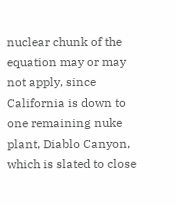nuclear chunk of the equation may or may not apply, since California is down to one remaining nuke plant, Diablo Canyon, which is slated to close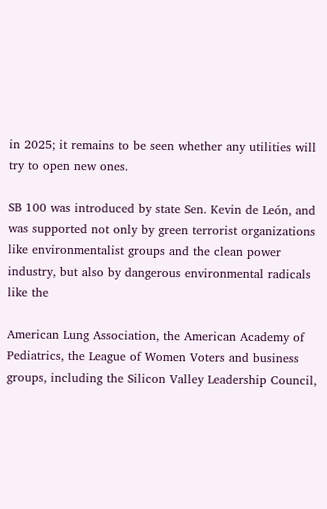in 2025; it remains to be seen whether any utilities will try to open new ones.

SB 100 was introduced by state Sen. Kevin de León, and was supported not only by green terrorist organizations like environmentalist groups and the clean power industry, but also by dangerous environmental radicals like the

American Lung Association, the American Academy of Pediatrics, the League of Women Voters and business groups, including the Silicon Valley Leadership Council,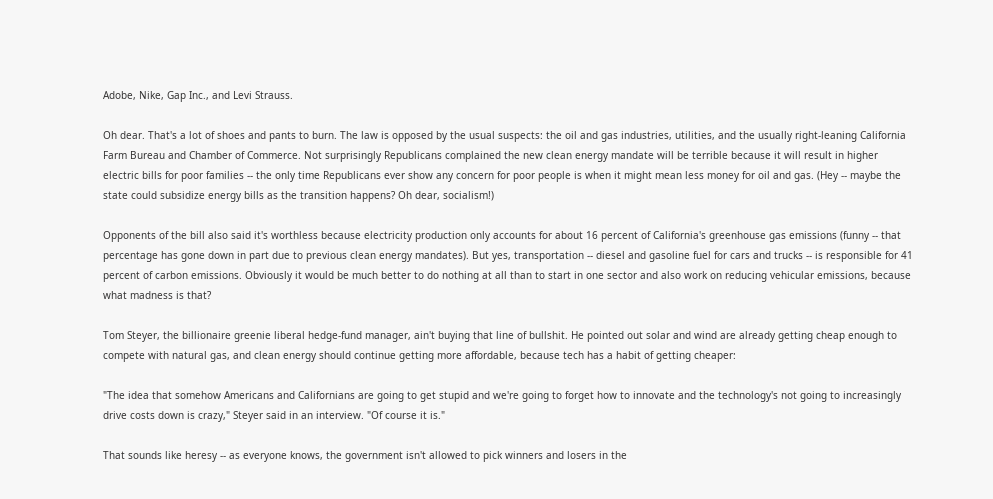Adobe, Nike, Gap Inc., and Levi Strauss.

Oh dear. That's a lot of shoes and pants to burn. The law is opposed by the usual suspects: the oil and gas industries, utilities, and the usually right-leaning California Farm Bureau and Chamber of Commerce. Not surprisingly Republicans complained the new clean energy mandate will be terrible because it will result in higher electric bills for poor families -- the only time Republicans ever show any concern for poor people is when it might mean less money for oil and gas. (Hey -- maybe the state could subsidize energy bills as the transition happens? Oh dear, socialism!)

Opponents of the bill also said it's worthless because electricity production only accounts for about 16 percent of California's greenhouse gas emissions (funny -- that percentage has gone down in part due to previous clean energy mandates). But yes, transportation -- diesel and gasoline fuel for cars and trucks -- is responsible for 41 percent of carbon emissions. Obviously it would be much better to do nothing at all than to start in one sector and also work on reducing vehicular emissions, because what madness is that?

Tom Steyer, the billionaire greenie liberal hedge-fund manager, ain't buying that line of bullshit. He pointed out solar and wind are already getting cheap enough to compete with natural gas, and clean energy should continue getting more affordable, because tech has a habit of getting cheaper:

"The idea that somehow Americans and Californians are going to get stupid and we're going to forget how to innovate and the technology's not going to increasingly drive costs down is crazy," Steyer said in an interview. "Of course it is."

That sounds like heresy -- as everyone knows, the government isn't allowed to pick winners and losers in the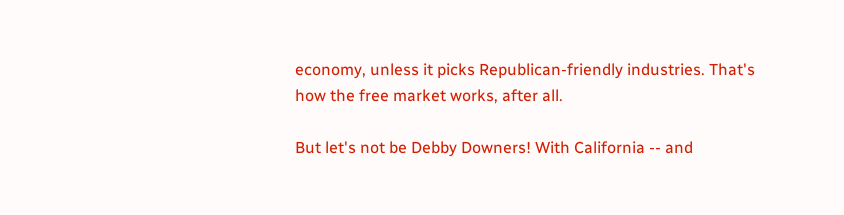economy, unless it picks Republican-friendly industries. That's how the free market works, after all.

But let's not be Debby Downers! With California -- and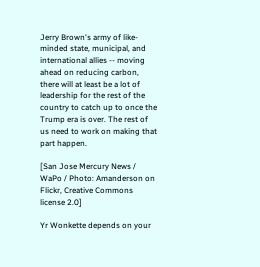Jerry Brown's army of like-minded state, municipal, and international allies -- moving ahead on reducing carbon, there will at least be a lot of leadership for the rest of the country to catch up to once the Trump era is over. The rest of us need to work on making that part happen.

[San Jose Mercury News / WaPo / Photo: Amanderson on Flickr, Creative Commons license 2.0]

Yr Wonkette depends on your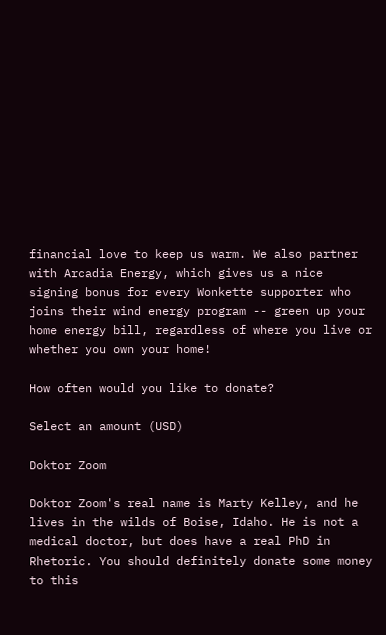financial love to keep us warm. We also partner with Arcadia Energy, which gives us a nice signing bonus for every Wonkette supporter who joins their wind energy program -- green up your home energy bill, regardless of where you live or whether you own your home!

How often would you like to donate?

Select an amount (USD)

Doktor Zoom

Doktor Zoom's real name is Marty Kelley, and he lives in the wilds of Boise, Idaho. He is not a medical doctor, but does have a real PhD in Rhetoric. You should definitely donate some money to this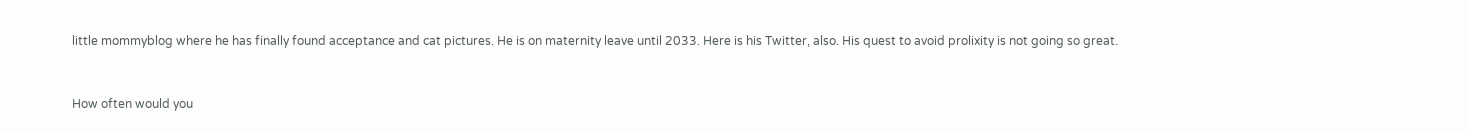little mommyblog where he has finally found acceptance and cat pictures. He is on maternity leave until 2033. Here is his Twitter, also. His quest to avoid prolixity is not going so great.


How often would you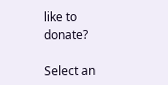like to donate?

Select an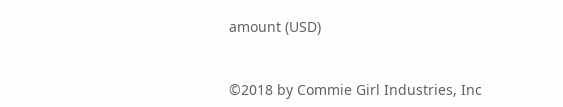amount (USD)


©2018 by Commie Girl Industries, Inc